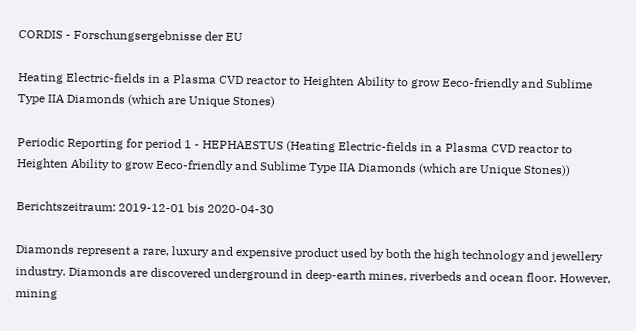CORDIS - Forschungsergebnisse der EU

Heating Electric-fields in a Plasma CVD reactor to Heighten Ability to grow Eeco-friendly and Sublime Type IIA Diamonds (which are Unique Stones)

Periodic Reporting for period 1 - HEPHAESTUS (Heating Electric-fields in a Plasma CVD reactor to Heighten Ability to grow Eeco-friendly and Sublime Type IIA Diamonds (which are Unique Stones))

Berichtszeitraum: 2019-12-01 bis 2020-04-30

Diamonds represent a rare, luxury and expensive product used by both the high technology and jewellery industry. Diamonds are discovered underground in deep-earth mines, riverbeds and ocean floor. However, mining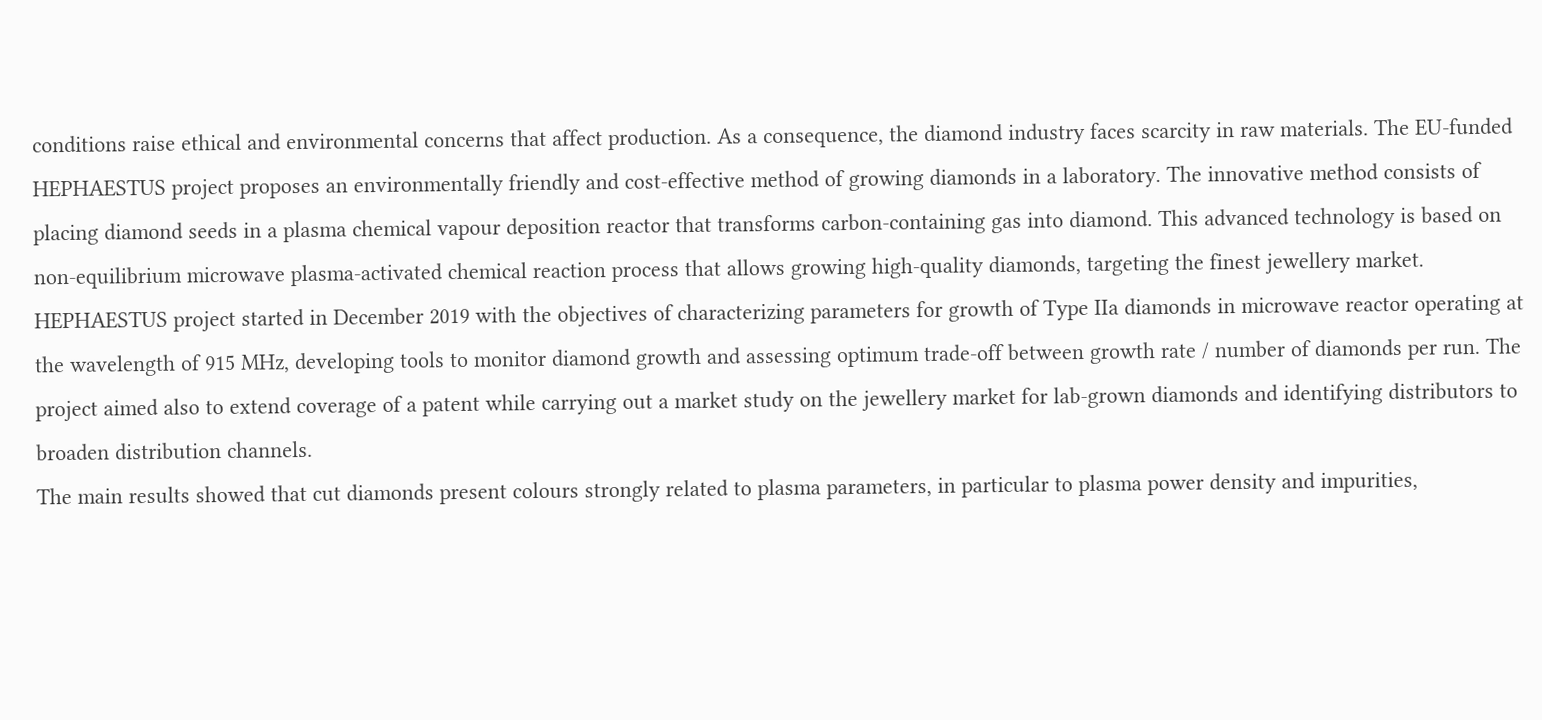conditions raise ethical and environmental concerns that affect production. As a consequence, the diamond industry faces scarcity in raw materials. The EU-funded HEPHAESTUS project proposes an environmentally friendly and cost-effective method of growing diamonds in a laboratory. The innovative method consists of placing diamond seeds in a plasma chemical vapour deposition reactor that transforms carbon-containing gas into diamond. This advanced technology is based on non-equilibrium microwave plasma-activated chemical reaction process that allows growing high-quality diamonds, targeting the finest jewellery market.
HEPHAESTUS project started in December 2019 with the objectives of characterizing parameters for growth of Type IIa diamonds in microwave reactor operating at the wavelength of 915 MHz, developing tools to monitor diamond growth and assessing optimum trade-off between growth rate / number of diamonds per run. The project aimed also to extend coverage of a patent while carrying out a market study on the jewellery market for lab-grown diamonds and identifying distributors to broaden distribution channels.
The main results showed that cut diamonds present colours strongly related to plasma parameters, in particular to plasma power density and impurities,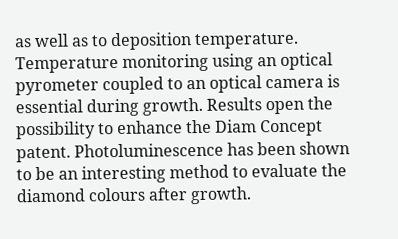as well as to deposition temperature. Temperature monitoring using an optical pyrometer coupled to an optical camera is essential during growth. Results open the possibility to enhance the Diam Concept patent. Photoluminescence has been shown to be an interesting method to evaluate the diamond colours after growth.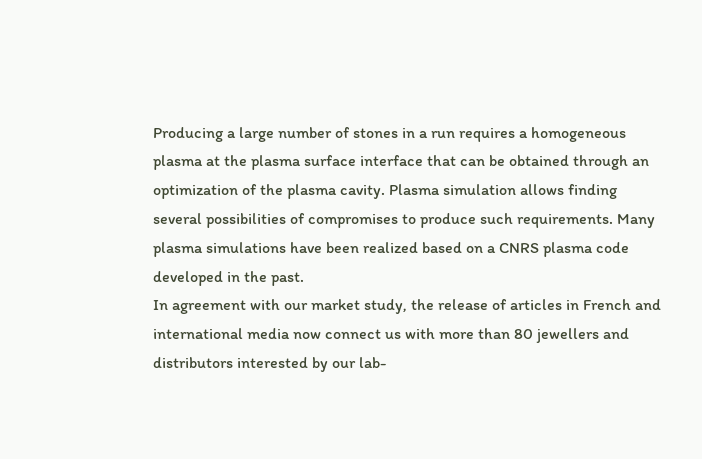Producing a large number of stones in a run requires a homogeneous plasma at the plasma surface interface that can be obtained through an optimization of the plasma cavity. Plasma simulation allows finding several possibilities of compromises to produce such requirements. Many plasma simulations have been realized based on a CNRS plasma code developed in the past.
In agreement with our market study, the release of articles in French and international media now connect us with more than 80 jewellers and distributors interested by our lab-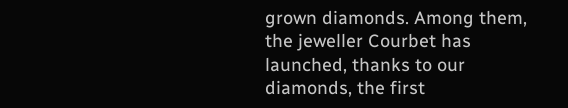grown diamonds. Among them, the jeweller Courbet has launched, thanks to our diamonds, the first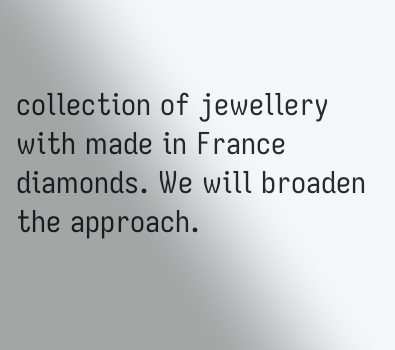collection of jewellery with made in France diamonds. We will broaden the approach.